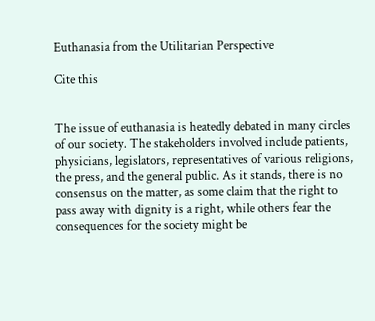Euthanasia from the Utilitarian Perspective

Cite this


The issue of euthanasia is heatedly debated in many circles of our society. The stakeholders involved include patients, physicians, legislators, representatives of various religions, the press, and the general public. As it stands, there is no consensus on the matter, as some claim that the right to pass away with dignity is a right, while others fear the consequences for the society might be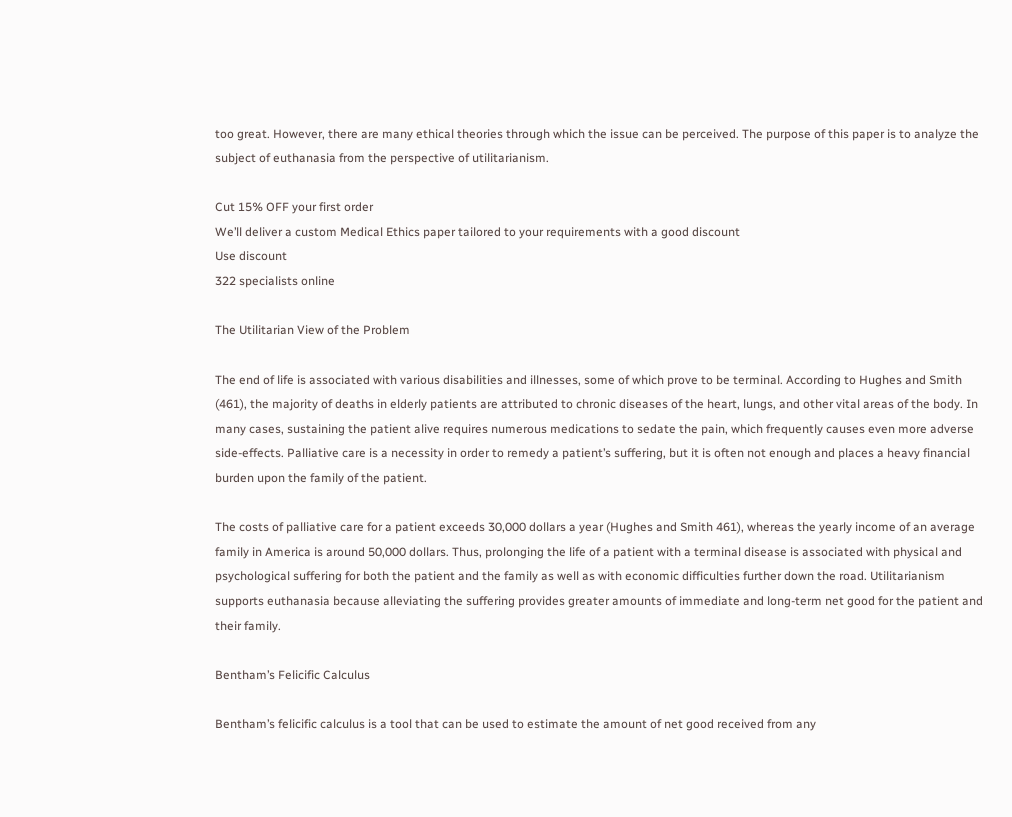too great. However, there are many ethical theories through which the issue can be perceived. The purpose of this paper is to analyze the subject of euthanasia from the perspective of utilitarianism.

Cut 15% OFF your first order
We’ll deliver a custom Medical Ethics paper tailored to your requirements with a good discount
Use discount
322 specialists online

The Utilitarian View of the Problem

The end of life is associated with various disabilities and illnesses, some of which prove to be terminal. According to Hughes and Smith (461), the majority of deaths in elderly patients are attributed to chronic diseases of the heart, lungs, and other vital areas of the body. In many cases, sustaining the patient alive requires numerous medications to sedate the pain, which frequently causes even more adverse side-effects. Palliative care is a necessity in order to remedy a patient’s suffering, but it is often not enough and places a heavy financial burden upon the family of the patient.

The costs of palliative care for a patient exceeds 30,000 dollars a year (Hughes and Smith 461), whereas the yearly income of an average family in America is around 50,000 dollars. Thus, prolonging the life of a patient with a terminal disease is associated with physical and psychological suffering for both the patient and the family as well as with economic difficulties further down the road. Utilitarianism supports euthanasia because alleviating the suffering provides greater amounts of immediate and long-term net good for the patient and their family.

Bentham’s Felicific Calculus

Bentham’s felicific calculus is a tool that can be used to estimate the amount of net good received from any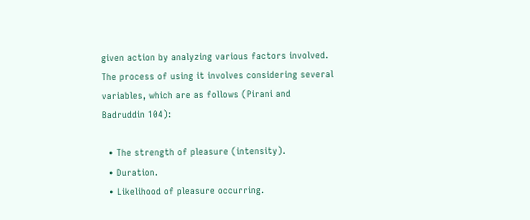given action by analyzing various factors involved. The process of using it involves considering several variables, which are as follows (Pirani and Badruddin 104):

  • The strength of pleasure (intensity).
  • Duration.
  • Likelihood of pleasure occurring.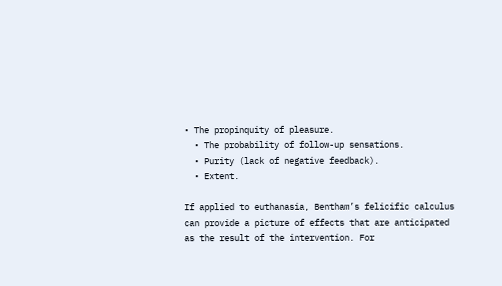• The propinquity of pleasure.
  • The probability of follow-up sensations.
  • Purity (lack of negative feedback).
  • Extent.

If applied to euthanasia, Bentham’s felicific calculus can provide a picture of effects that are anticipated as the result of the intervention. For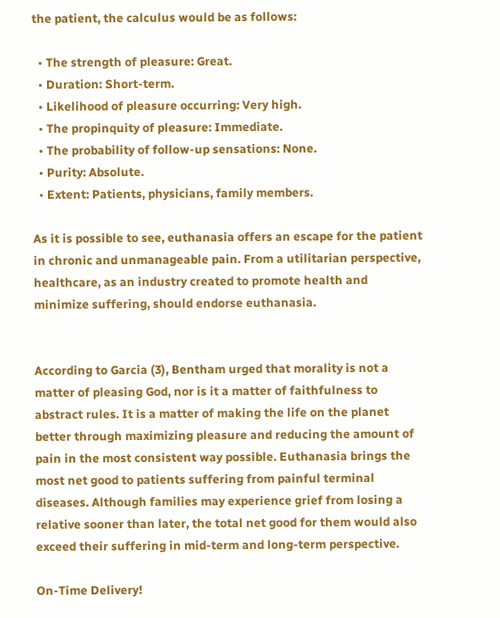the patient, the calculus would be as follows:

  • The strength of pleasure: Great.
  • Duration: Short-term.
  • Likelihood of pleasure occurring: Very high.
  • The propinquity of pleasure: Immediate.
  • The probability of follow-up sensations: None.
  • Purity: Absolute.
  • Extent: Patients, physicians, family members.

As it is possible to see, euthanasia offers an escape for the patient in chronic and unmanageable pain. From a utilitarian perspective, healthcare, as an industry created to promote health and minimize suffering, should endorse euthanasia.


According to Garcia (3), Bentham urged that morality is not a matter of pleasing God, nor is it a matter of faithfulness to abstract rules. It is a matter of making the life on the planet better through maximizing pleasure and reducing the amount of pain in the most consistent way possible. Euthanasia brings the most net good to patients suffering from painful terminal diseases. Although families may experience grief from losing a relative sooner than later, the total net good for them would also exceed their suffering in mid-term and long-term perspective.

On-Time Delivery!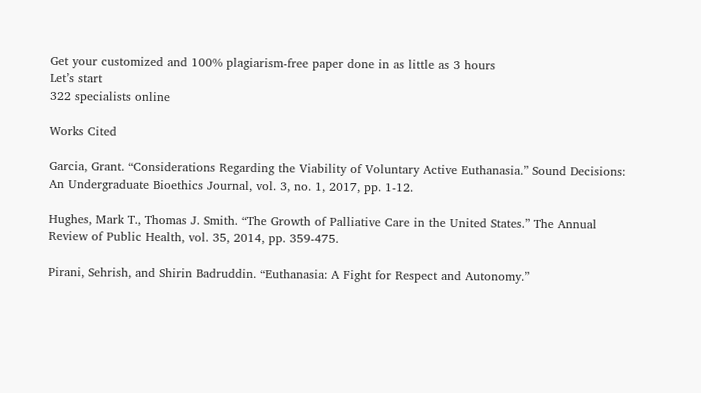Get your customized and 100% plagiarism-free paper done in as little as 3 hours
Let’s start
322 specialists online

Works Cited

Garcia, Grant. “Considerations Regarding the Viability of Voluntary Active Euthanasia.” Sound Decisions: An Undergraduate Bioethics Journal, vol. 3, no. 1, 2017, pp. 1-12.

Hughes, Mark T., Thomas J. Smith. “The Growth of Palliative Care in the United States.” The Annual Review of Public Health, vol. 35, 2014, pp. 359-475.

Pirani, Sehrish, and Shirin Badruddin. “Euthanasia: A Fight for Respect and Autonomy.”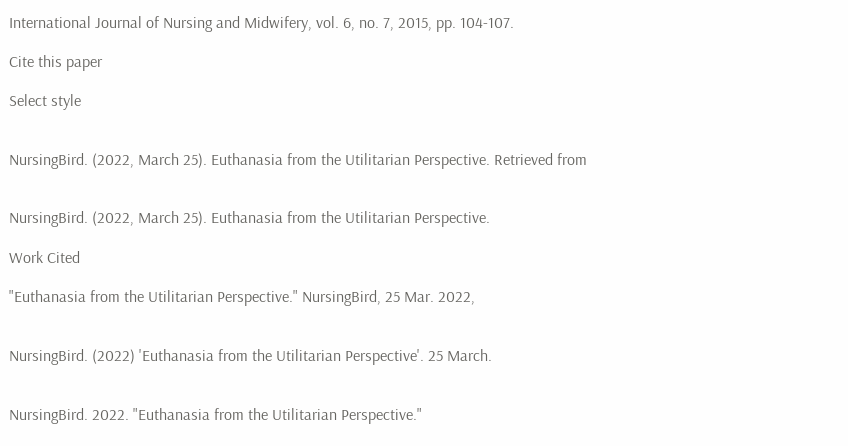International Journal of Nursing and Midwifery, vol. 6, no. 7, 2015, pp. 104-107.

Cite this paper

Select style


NursingBird. (2022, March 25). Euthanasia from the Utilitarian Perspective. Retrieved from


NursingBird. (2022, March 25). Euthanasia from the Utilitarian Perspective.

Work Cited

"Euthanasia from the Utilitarian Perspective." NursingBird, 25 Mar. 2022,


NursingBird. (2022) 'Euthanasia from the Utilitarian Perspective'. 25 March.


NursingBird. 2022. "Euthanasia from the Utilitarian Perspective."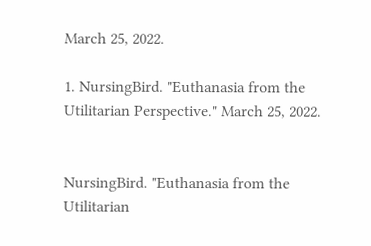March 25, 2022.

1. NursingBird. "Euthanasia from the Utilitarian Perspective." March 25, 2022.


NursingBird. "Euthanasia from the Utilitarian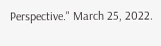Perspective." March 25, 2022.